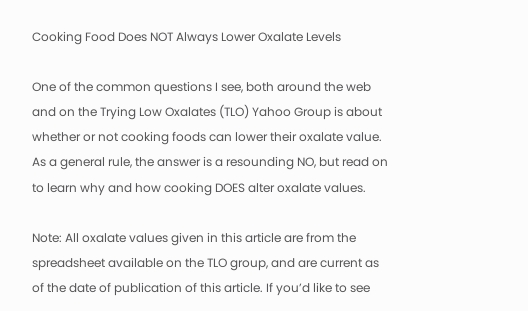Cooking Food Does NOT Always Lower Oxalate Levels

One of the common questions I see, both around the web and on the Trying Low Oxalates (TLO) Yahoo Group is about whether or not cooking foods can lower their oxalate value. As a general rule, the answer is a resounding NO, but read on to learn why and how cooking DOES alter oxalate values.

Note: All oxalate values given in this article are from the spreadsheet available on the TLO group, and are current as of the date of publication of this article. If you’d like to see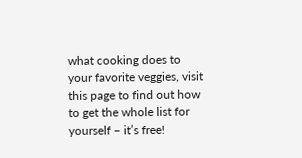what cooking does to your favorite veggies, visit this page to find out how to get the whole list for yourself – it’s free!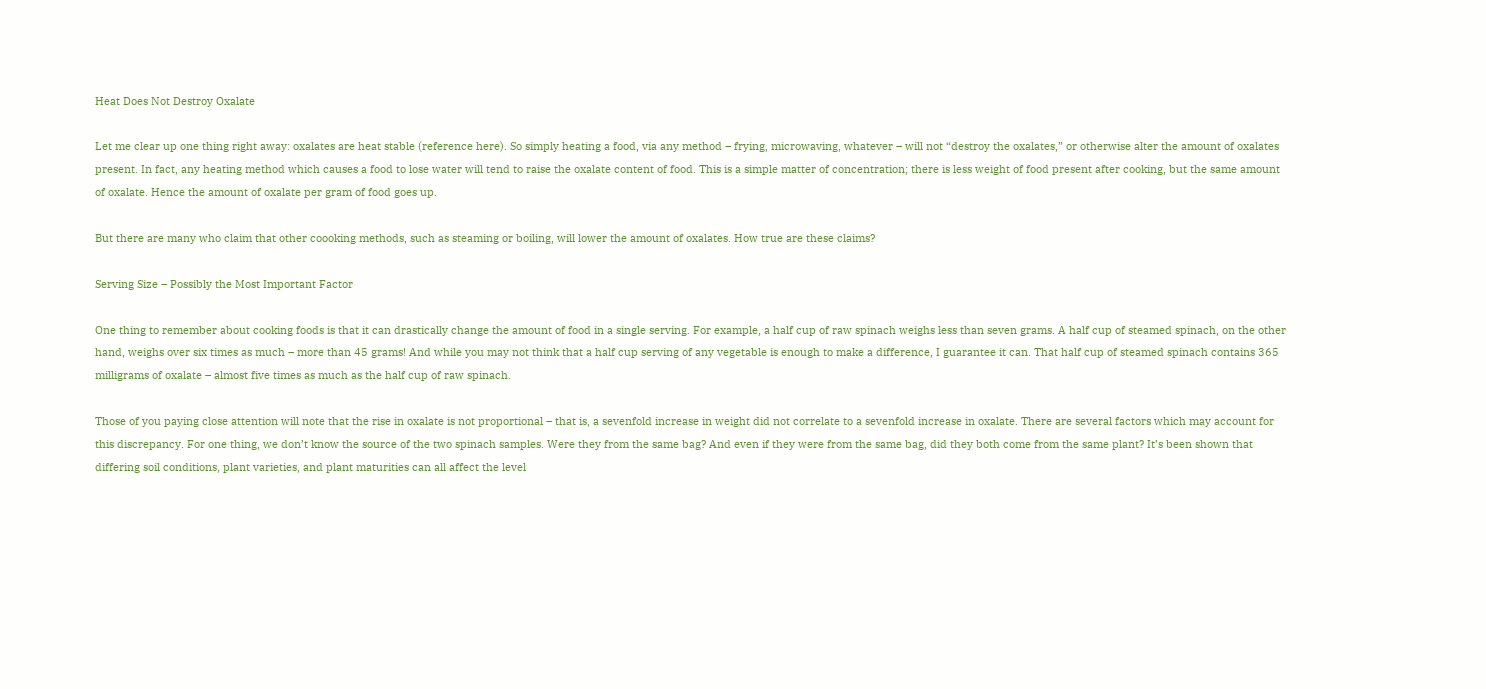Heat Does Not Destroy Oxalate

Let me clear up one thing right away: oxalates are heat stable (reference here). So simply heating a food, via any method – frying, microwaving, whatever – will not “destroy the oxalates,” or otherwise alter the amount of oxalates present. In fact, any heating method which causes a food to lose water will tend to raise the oxalate content of food. This is a simple matter of concentration; there is less weight of food present after cooking, but the same amount of oxalate. Hence the amount of oxalate per gram of food goes up.

But there are many who claim that other coooking methods, such as steaming or boiling, will lower the amount of oxalates. How true are these claims?

Serving Size – Possibly the Most Important Factor

One thing to remember about cooking foods is that it can drastically change the amount of food in a single serving. For example, a half cup of raw spinach weighs less than seven grams. A half cup of steamed spinach, on the other hand, weighs over six times as much – more than 45 grams! And while you may not think that a half cup serving of any vegetable is enough to make a difference, I guarantee it can. That half cup of steamed spinach contains 365 milligrams of oxalate – almost five times as much as the half cup of raw spinach.

Those of you paying close attention will note that the rise in oxalate is not proportional – that is, a sevenfold increase in weight did not correlate to a sevenfold increase in oxalate. There are several factors which may account for this discrepancy. For one thing, we don’t know the source of the two spinach samples. Were they from the same bag? And even if they were from the same bag, did they both come from the same plant? It’s been shown that differing soil conditions, plant varieties, and plant maturities can all affect the level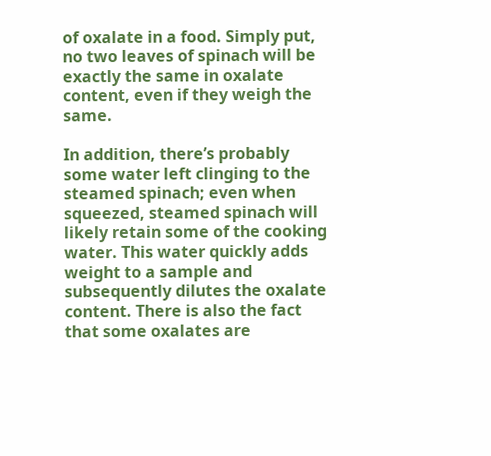of oxalate in a food. Simply put, no two leaves of spinach will be exactly the same in oxalate content, even if they weigh the same.

In addition, there’s probably some water left clinging to the steamed spinach; even when squeezed, steamed spinach will likely retain some of the cooking water. This water quickly adds weight to a sample and subsequently dilutes the oxalate content. There is also the fact that some oxalates are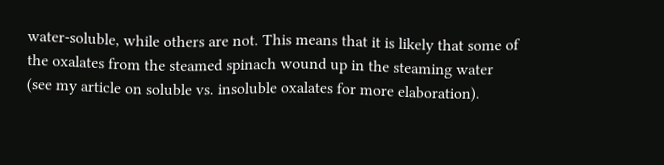water-soluble, while others are not. This means that it is likely that some of the oxalates from the steamed spinach wound up in the steaming water (see my article on soluble vs. insoluble oxalates for more elaboration).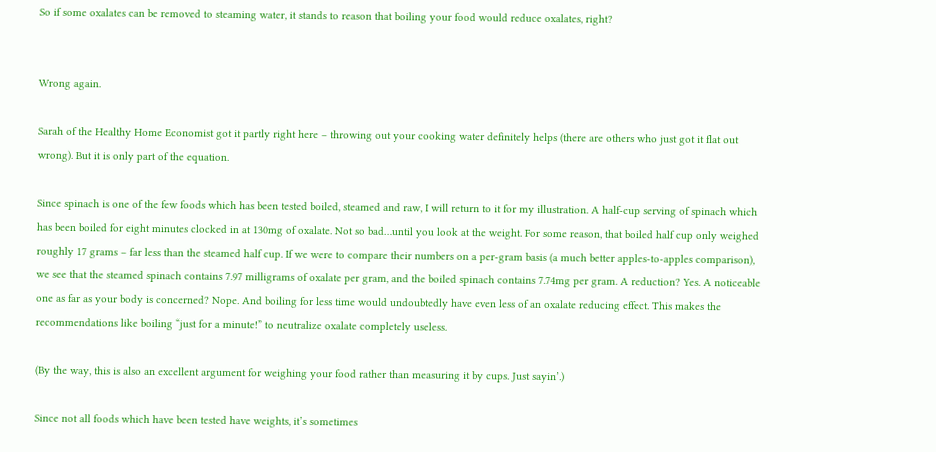So if some oxalates can be removed to steaming water, it stands to reason that boiling your food would reduce oxalates, right?


Wrong again.

Sarah of the Healthy Home Economist got it partly right here – throwing out your cooking water definitely helps (there are others who just got it flat out wrong). But it is only part of the equation.

Since spinach is one of the few foods which has been tested boiled, steamed and raw, I will return to it for my illustration. A half-cup serving of spinach which has been boiled for eight minutes clocked in at 130mg of oxalate. Not so bad…until you look at the weight. For some reason, that boiled half cup only weighed roughly 17 grams – far less than the steamed half cup. If we were to compare their numbers on a per-gram basis (a much better apples-to-apples comparison), we see that the steamed spinach contains 7.97 milligrams of oxalate per gram, and the boiled spinach contains 7.74mg per gram. A reduction? Yes. A noticeable one as far as your body is concerned? Nope. And boiling for less time would undoubtedly have even less of an oxalate reducing effect. This makes the recommendations like boiling “just for a minute!” to neutralize oxalate completely useless.

(By the way, this is also an excellent argument for weighing your food rather than measuring it by cups. Just sayin’.)

Since not all foods which have been tested have weights, it’s sometimes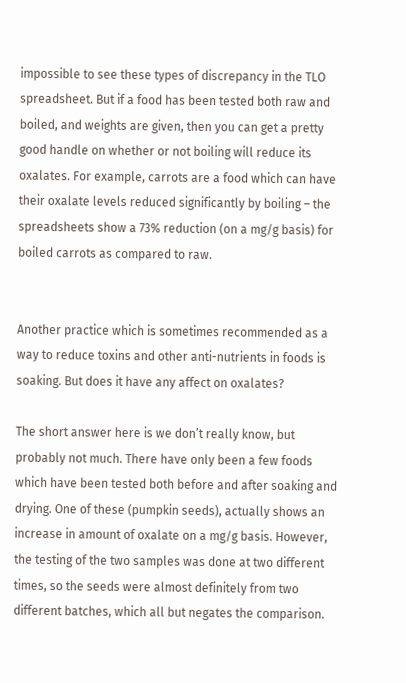impossible to see these types of discrepancy in the TLO spreadsheet. But if a food has been tested both raw and boiled, and weights are given, then you can get a pretty good handle on whether or not boiling will reduce its oxalates. For example, carrots are a food which can have their oxalate levels reduced significantly by boiling – the spreadsheets show a 73% reduction (on a mg/g basis) for boiled carrots as compared to raw.


Another practice which is sometimes recommended as a way to reduce toxins and other anti-nutrients in foods is soaking. But does it have any affect on oxalates?

The short answer here is we don’t really know, but probably not much. There have only been a few foods which have been tested both before and after soaking and drying. One of these (pumpkin seeds), actually shows an increase in amount of oxalate on a mg/g basis. However, the testing of the two samples was done at two different times, so the seeds were almost definitely from two different batches, which all but negates the comparison.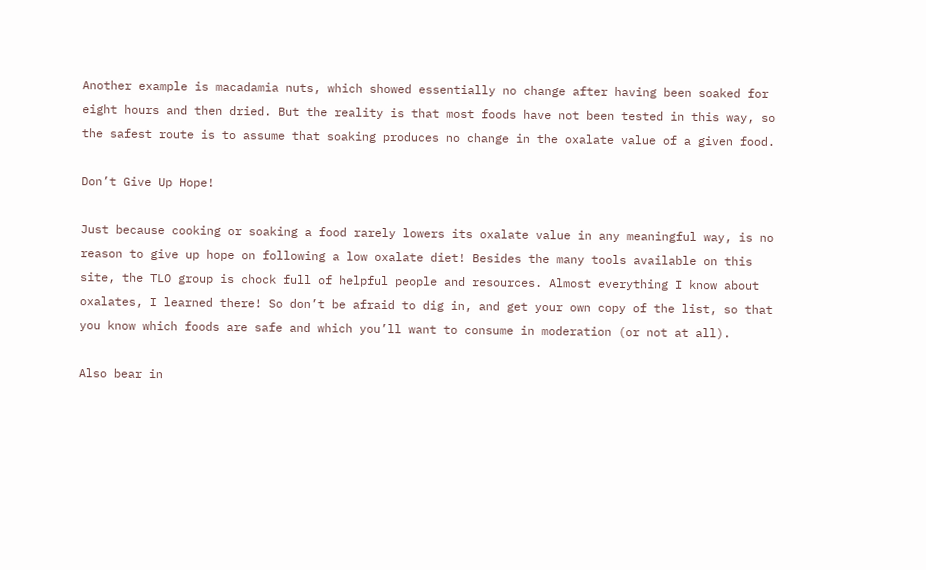Another example is macadamia nuts, which showed essentially no change after having been soaked for eight hours and then dried. But the reality is that most foods have not been tested in this way, so the safest route is to assume that soaking produces no change in the oxalate value of a given food.

Don’t Give Up Hope!

Just because cooking or soaking a food rarely lowers its oxalate value in any meaningful way, is no reason to give up hope on following a low oxalate diet! Besides the many tools available on this site, the TLO group is chock full of helpful people and resources. Almost everything I know about oxalates, I learned there! So don’t be afraid to dig in, and get your own copy of the list, so that you know which foods are safe and which you’ll want to consume in moderation (or not at all).

Also bear in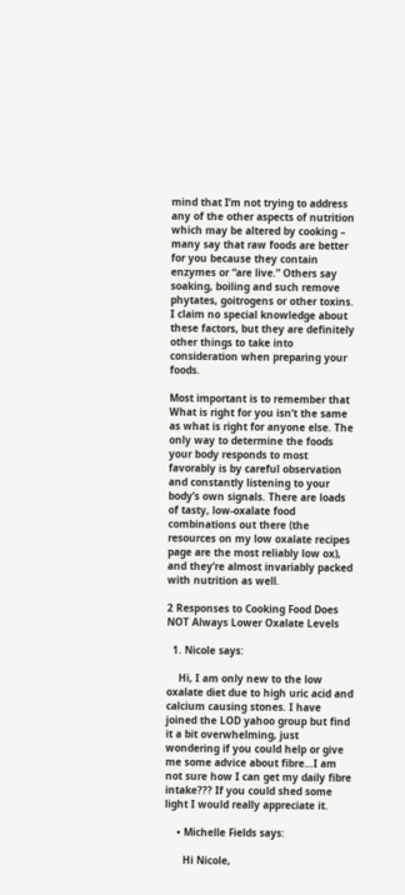mind that I’m not trying to address any of the other aspects of nutrition which may be altered by cooking – many say that raw foods are better for you because they contain enzymes or “are live.” Others say soaking, boiling and such remove phytates, goitrogens or other toxins. I claim no special knowledge about these factors, but they are definitely other things to take into consideration when preparing your foods.

Most important is to remember that What is right for you isn’t the same as what is right for anyone else. The only way to determine the foods your body responds to most favorably is by careful observation and constantly listening to your body’s own signals. There are loads of tasty, low-oxalate food combinations out there (the resources on my low oxalate recipes page are the most reliably low ox), and they’re almost invariably packed with nutrition as well.

2 Responses to Cooking Food Does NOT Always Lower Oxalate Levels

  1. Nicole says:

    Hi, I am only new to the low oxalate diet due to high uric acid and calcium causing stones. I have joined the LOD yahoo group but find it a bit overwhelming, just wondering if you could help or give me some advice about fibre…I am not sure how I can get my daily fibre intake??? If you could shed some light I would really appreciate it.

    • Michelle Fields says:

      Hi Nicole,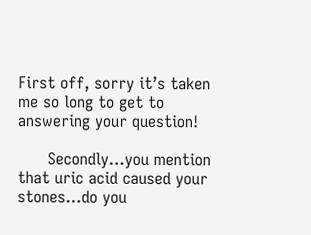First off, sorry it’s taken me so long to get to answering your question!

      Secondly…you mention that uric acid caused your stones…do you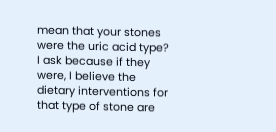mean that your stones were the uric acid type? I ask because if they were, I believe the dietary interventions for that type of stone are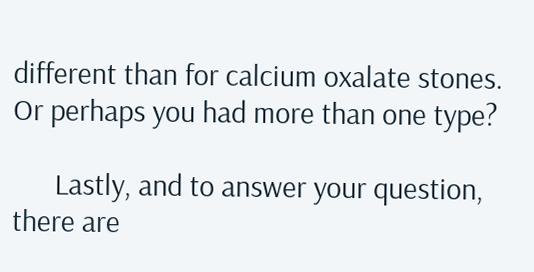different than for calcium oxalate stones. Or perhaps you had more than one type?

      Lastly, and to answer your question, there are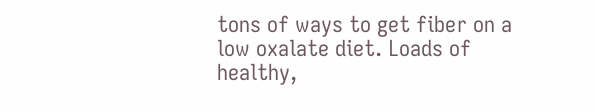tons of ways to get fiber on a low oxalate diet. Loads of healthy,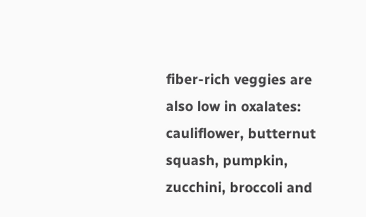fiber-rich veggies are also low in oxalates: cauliflower, butternut squash, pumpkin, zucchini, broccoli and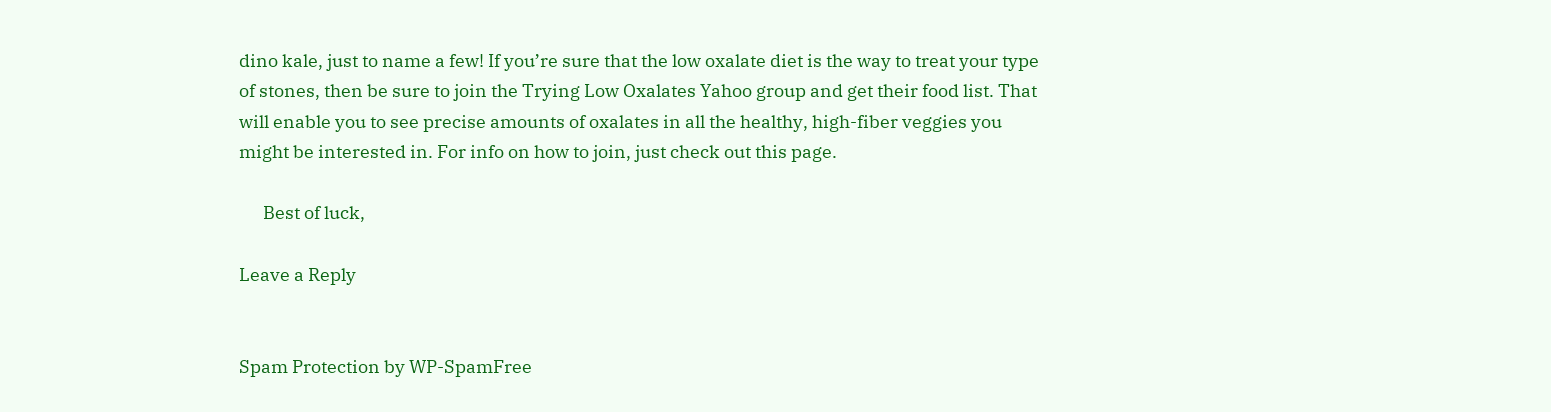dino kale, just to name a few! If you’re sure that the low oxalate diet is the way to treat your type of stones, then be sure to join the Trying Low Oxalates Yahoo group and get their food list. That will enable you to see precise amounts of oxalates in all the healthy, high-fiber veggies you might be interested in. For info on how to join, just check out this page.

      Best of luck,

Leave a Reply


Spam Protection by WP-SpamFree